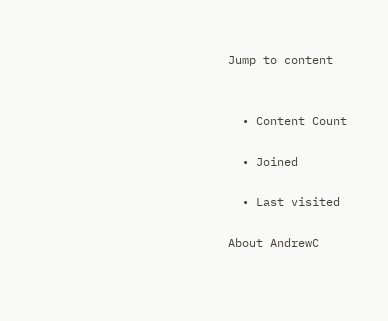Jump to content


  • Content Count

  • Joined

  • Last visited

About AndrewC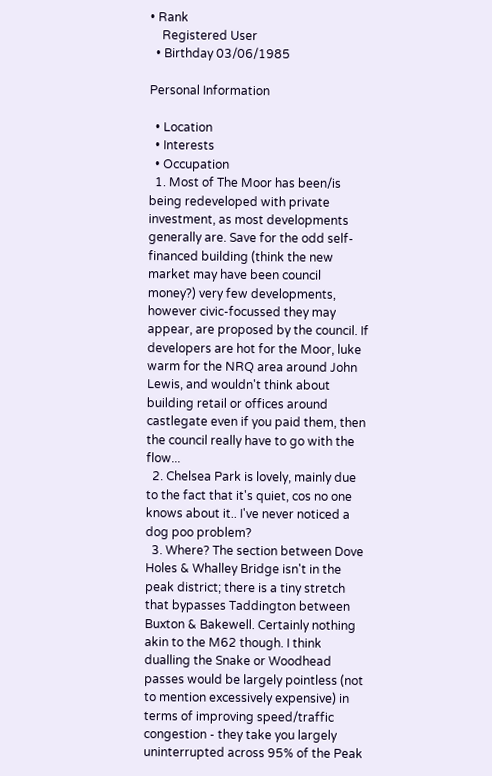• Rank
    Registered User
  • Birthday 03/06/1985

Personal Information

  • Location
  • Interests
  • Occupation
  1. Most of The Moor has been/is being redeveloped with private investment, as most developments generally are. Save for the odd self-financed building (think the new market may have been council money?) very few developments, however civic-focussed they may appear, are proposed by the council. If developers are hot for the Moor, luke warm for the NRQ area around John Lewis, and wouldn't think about building retail or offices around castlegate even if you paid them, then the council really have to go with the flow...
  2. Chelsea Park is lovely, mainly due to the fact that it's quiet, cos no one knows about it.. I've never noticed a dog poo problem?
  3. Where? The section between Dove Holes & Whalley Bridge isn't in the peak district; there is a tiny stretch that bypasses Taddington between Buxton & Bakewell. Certainly nothing akin to the M62 though. I think dualling the Snake or Woodhead passes would be largely pointless (not to mention excessively expensive) in terms of improving speed/traffic congestion - they take you largely uninterrupted across 95% of the Peak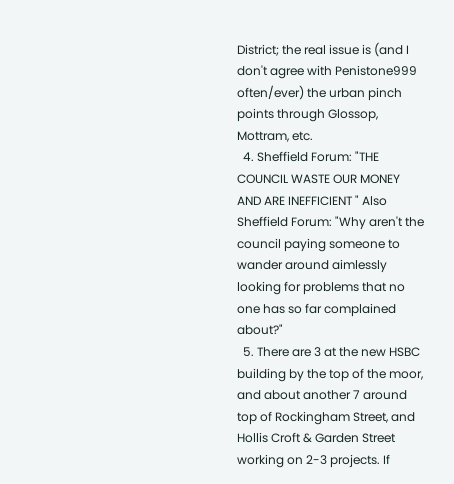District; the real issue is (and I don't agree with Penistone999 often/ever) the urban pinch points through Glossop, Mottram, etc.
  4. Sheffield Forum: "THE COUNCIL WASTE OUR MONEY AND ARE INEFFICIENT " Also Sheffield Forum: "Why aren't the council paying someone to wander around aimlessly looking for problems that no one has so far complained about?"
  5. There are 3 at the new HSBC building by the top of the moor, and about another 7 around top of Rockingham Street, and Hollis Croft & Garden Street working on 2-3 projects. If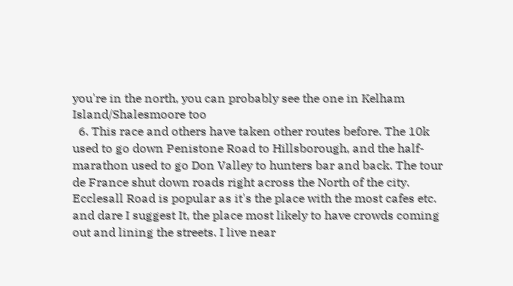you're in the north, you can probably see the one in Kelham Island/Shalesmoore too
  6. This race and others have taken other routes before. The 10k used to go down Penistone Road to Hillsborough, and the half-marathon used to go Don Valley to hunters bar and back. The tour de France shut down roads right across the North of the city. Ecclesall Road is popular as it's the place with the most cafes etc. and dare I suggest It, the place most likely to have crowds coming out and lining the streets. I live near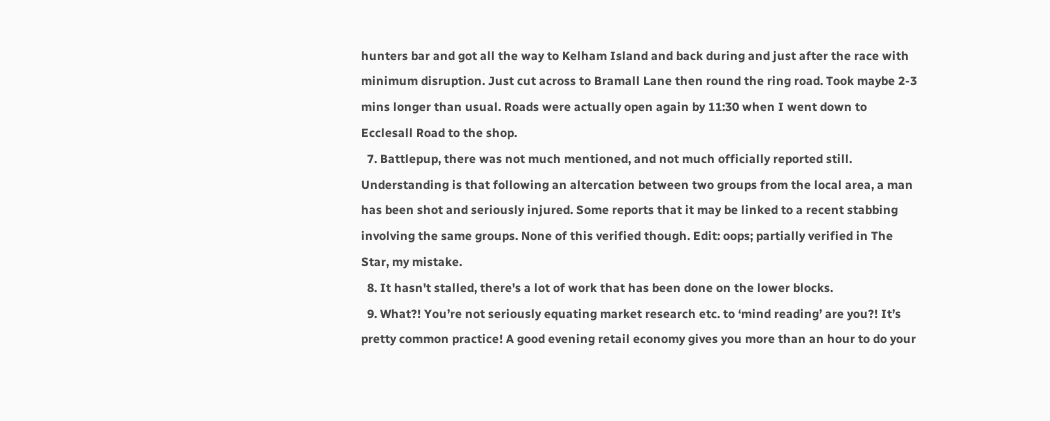hunters bar and got all the way to Kelham Island and back during and just after the race with minimum disruption. Just cut across to Bramall Lane then round the ring road. Took maybe 2-3 mins longer than usual. Roads were actually open again by 11:30 when I went down to Ecclesall Road to the shop.
  7. Battlepup, there was not much mentioned, and not much officially reported still. Understanding is that following an altercation between two groups from the local area, a man has been shot and seriously injured. Some reports that it may be linked to a recent stabbing involving the same groups. None of this verified though. Edit: oops; partially verified in The Star, my mistake.
  8. It hasn't stalled, there's a lot of work that has been done on the lower blocks.
  9. What?! You’re not seriously equating market research etc. to ‘mind reading’ are you?! It’s pretty common practice! A good evening retail economy gives you more than an hour to do your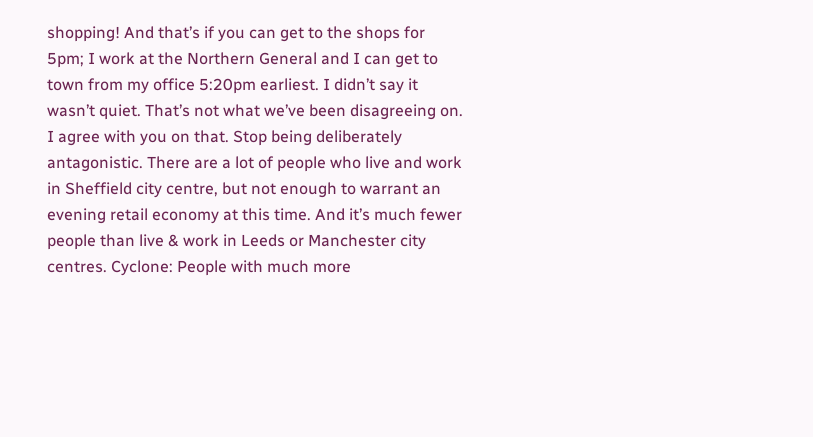shopping! And that’s if you can get to the shops for 5pm; I work at the Northern General and I can get to town from my office 5:20pm earliest. I didn’t say it wasn’t quiet. That’s not what we’ve been disagreeing on. I agree with you on that. Stop being deliberately antagonistic. There are a lot of people who live and work in Sheffield city centre, but not enough to warrant an evening retail economy at this time. And it’s much fewer people than live & work in Leeds or Manchester city centres. Cyclone: People with much more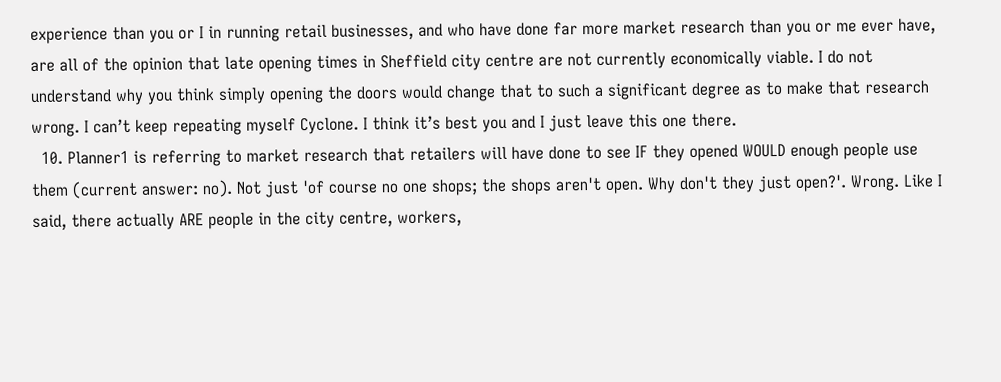experience than you or I in running retail businesses, and who have done far more market research than you or me ever have, are all of the opinion that late opening times in Sheffield city centre are not currently economically viable. I do not understand why you think simply opening the doors would change that to such a significant degree as to make that research wrong. I can’t keep repeating myself Cyclone. I think it’s best you and I just leave this one there.
  10. Planner1 is referring to market research that retailers will have done to see IF they opened WOULD enough people use them (current answer: no). Not just 'of course no one shops; the shops aren't open. Why don't they just open?'. Wrong. Like I said, there actually ARE people in the city centre, workers,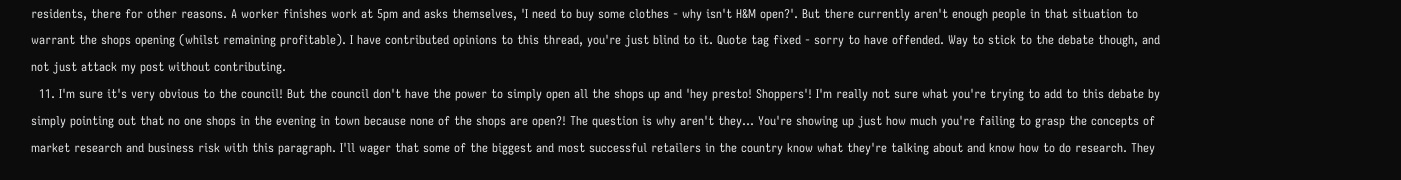residents, there for other reasons. A worker finishes work at 5pm and asks themselves, 'I need to buy some clothes - why isn't H&M open?'. But there currently aren't enough people in that situation to warrant the shops opening (whilst remaining profitable). I have contributed opinions to this thread, you're just blind to it. Quote tag fixed - sorry to have offended. Way to stick to the debate though, and not just attack my post without contributing.
  11. I'm sure it's very obvious to the council! But the council don't have the power to simply open all the shops up and 'hey presto! Shoppers'! I'm really not sure what you're trying to add to this debate by simply pointing out that no one shops in the evening in town because none of the shops are open?! The question is why aren't they... You're showing up just how much you're failing to grasp the concepts of market research and business risk with this paragraph. I'll wager that some of the biggest and most successful retailers in the country know what they're talking about and know how to do research. They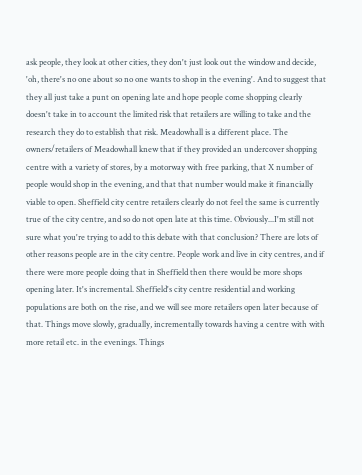ask people, they look at other cities, they don't just look out the window and decide, 'oh, there's no one about so no one wants to shop in the evening'. And to suggest that they all just take a punt on opening late and hope people come shopping clearly doesn't take in to account the limited risk that retailers are willing to take and the research they do to establish that risk. Meadowhall is a different place. The owners/retailers of Meadowhall knew that if they provided an undercover shopping centre with a variety of stores, by a motorway with free parking, that X number of people would shop in the evening, and that that number would make it financially viable to open. Sheffield city centre retailers clearly do not feel the same is currently true of the city centre, and so do not open late at this time. Obviously...I'm still not sure what you're trying to add to this debate with that conclusion? There are lots of other reasons people are in the city centre. People work and live in city centres, and if there were more people doing that in Sheffield then there would be more shops opening later. It's incremental. Sheffield's city centre residential and working populations are both on the rise, and we will see more retailers open later because of that. Things move slowly, gradually, incrementally towards having a centre with with more retail etc. in the evenings. Things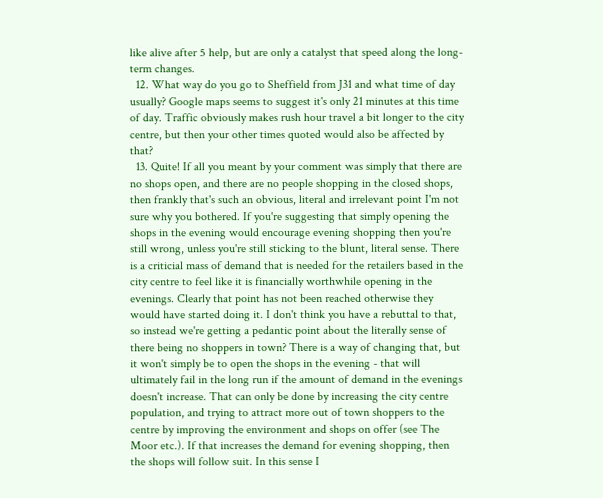like alive after 5 help, but are only a catalyst that speed along the long-term changes.
  12. What way do you go to Sheffield from J31 and what time of day usually? Google maps seems to suggest it's only 21 minutes at this time of day. Traffic obviously makes rush hour travel a bit longer to the city centre, but then your other times quoted would also be affected by that?
  13. Quite! If all you meant by your comment was simply that there are no shops open, and there are no people shopping in the closed shops, then frankly that's such an obvious, literal and irrelevant point I'm not sure why you bothered. If you're suggesting that simply opening the shops in the evening would encourage evening shopping then you're still wrong, unless you're still sticking to the blunt, literal sense. There is a criticial mass of demand that is needed for the retailers based in the city centre to feel like it is financially worthwhile opening in the evenings. Clearly that point has not been reached otherwise they would have started doing it. I don't think you have a rebuttal to that, so instead we're getting a pedantic point about the literally sense of there being no shoppers in town? There is a way of changing that, but it won't simply be to open the shops in the evening - that will ultimately fail in the long run if the amount of demand in the evenings doesn't increase. That can only be done by increasing the city centre population, and trying to attract more out of town shoppers to the centre by improving the environment and shops on offer (see The Moor etc.). If that increases the demand for evening shopping, then the shops will follow suit. In this sense I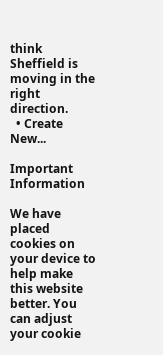think Sheffield is moving in the right direction.
  • Create New...

Important Information

We have placed cookies on your device to help make this website better. You can adjust your cookie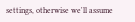settings, otherwise we'll assume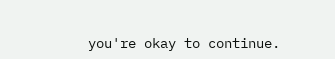you're okay to continue.